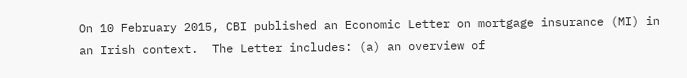On 10 February 2015, CBI published an Economic Letter on mortgage insurance (MI) in an Irish context.  The Letter includes: (a) an overview of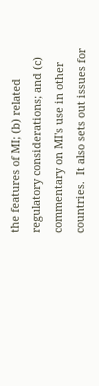the features of MI; (b) related regulatory considerations; and (c) commentary on MI's use in other countries.  It also sets out issues for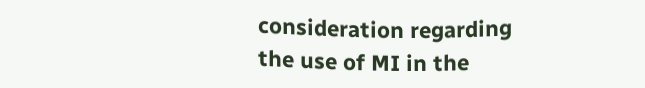consideration regarding the use of MI in the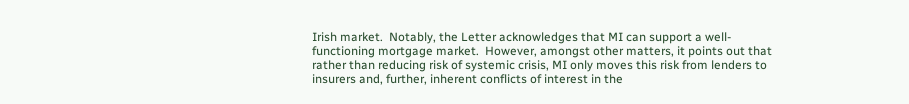Irish market.  Notably, the Letter acknowledges that MI can support a well-functioning mortgage market.  However, amongst other matters, it points out that rather than reducing risk of systemic crisis, MI only moves this risk from lenders to insurers and, further, inherent conflicts of interest in the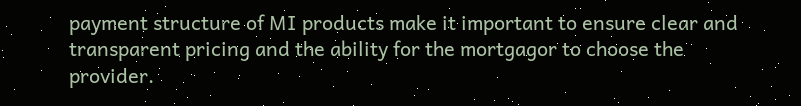payment structure of MI products make it important to ensure clear and transparent pricing and the ability for the mortgagor to choose the provider.